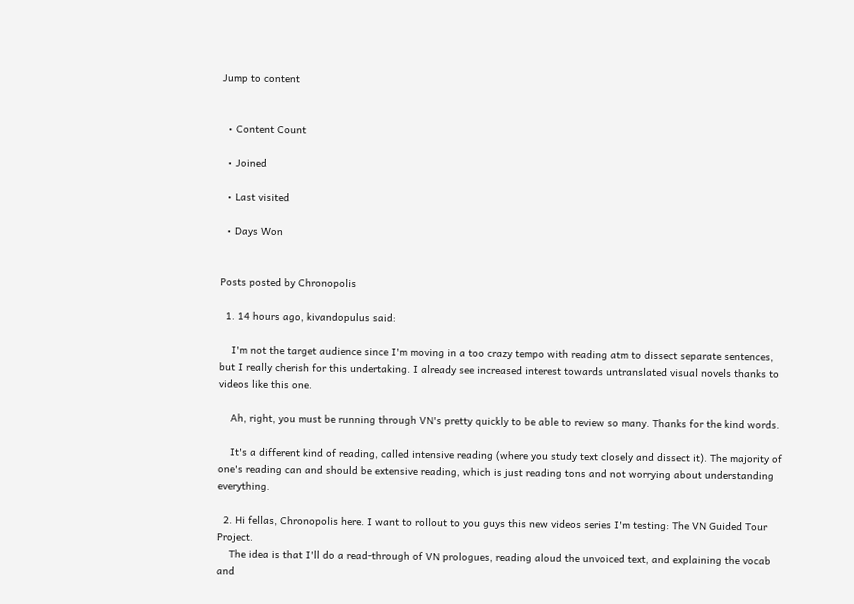Jump to content


  • Content Count

  • Joined

  • Last visited

  • Days Won


Posts posted by Chronopolis

  1. 14 hours ago, kivandopulus said:

    I'm not the target audience since I'm moving in a too crazy tempo with reading atm to dissect separate sentences, but I really cherish for this undertaking. I already see increased interest towards untranslated visual novels thanks to videos like this one.

    Ah, right, you must be running through VN's pretty quickly to be able to review so many. Thanks for the kind words.

    It's a different kind of reading, called intensive reading (where you study text closely and dissect it). The majority of one's reading can and should be extensive reading, which is just reading tons and not worrying about understanding everything.

  2. Hi fellas, Chronopolis here. I want to rollout to you guys this new videos series I'm testing: The VN Guided Tour Project.
    The idea is that I'll do a read-through of VN prologues, reading aloud the unvoiced text, and explaining the vocab and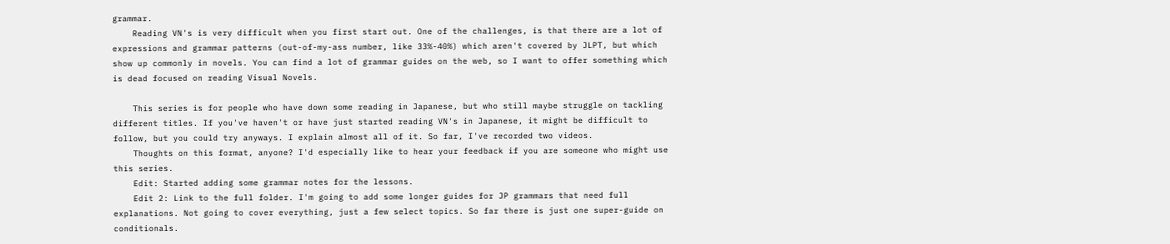grammar.
    Reading VN's is very difficult when you first start out. One of the challenges, is that there are a lot of expressions and grammar patterns (out-of-my-ass number, like 33%-40%) which aren't covered by JLPT, but which show up commonly in novels. You can find a lot of grammar guides on the web, so I want to offer something which is dead focused on reading Visual Novels.

    This series is for people who have down some reading in Japanese, but who still maybe struggle on tackling different titles. If you've haven't or have just started reading VN's in Japanese, it might be difficult to follow, but you could try anyways. I explain almost all of it. So far, I've recorded two videos.
    Thoughts on this format, anyone? I'd especially like to hear your feedback if you are someone who might use this series.
    Edit: Started adding some grammar notes for the lessons.
    Edit 2: Link to the full folder. I'm going to add some longer guides for JP grammars that need full explanations. Not going to cover everything, just a few select topics. So far there is just one super-guide on conditionals.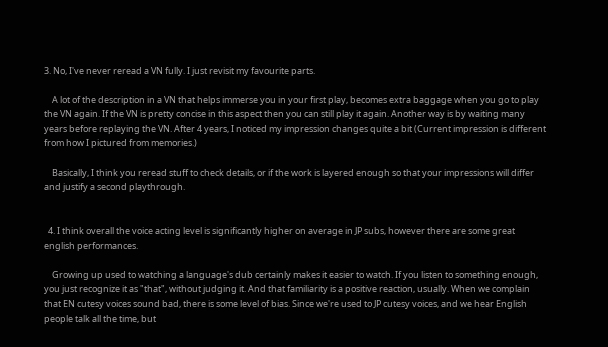3. No, I've never reread a VN fully. I just revisit my favourite parts.

    A lot of the description in a VN that helps immerse you in your first play, becomes extra baggage when you go to play the VN again. If the VN is pretty concise in this aspect then you can still play it again. Another way is by waiting many years before replaying the VN. After 4 years, I noticed my impression changes quite a bit (Current impression is different from how I pictured from memories.)

    Basically, I think you reread stuff to check details, or if the work is layered enough so that your impressions will differ and justify a second playthrough.


  4. I think overall the voice acting level is significantly higher on average in JP subs, however there are some great english performances.

    Growing up used to watching a language's dub certainly makes it easier to watch. If you listen to something enough, you just recognize it as "that", without judging it. And that familiarity is a positive reaction, usually. When we complain that EN cutesy voices sound bad, there is some level of bias. Since we're used to JP cutesy voices, and we hear English people talk all the time, but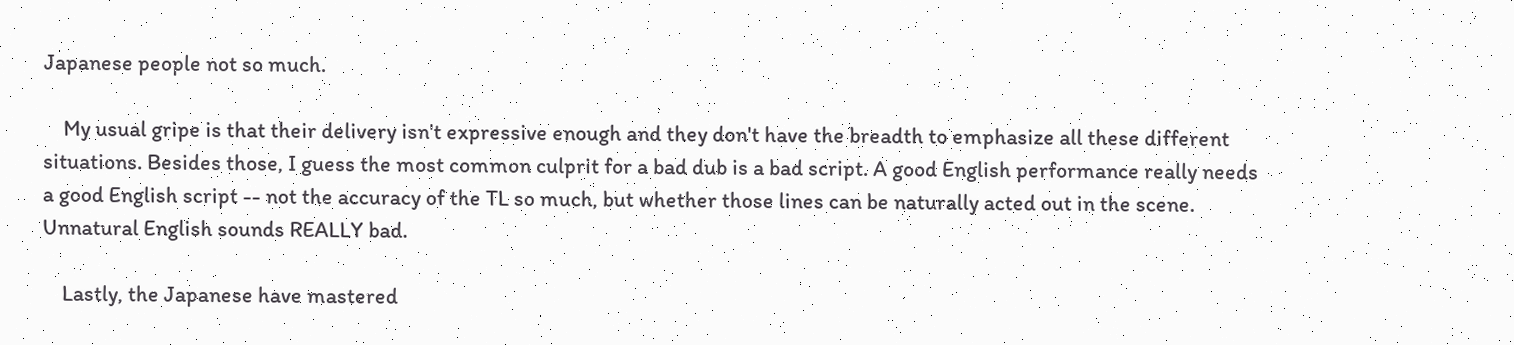Japanese people not so much.

    My usual gripe is that their delivery isn't expressive enough and they don't have the breadth to emphasize all these different situations. Besides those, I guess the most common culprit for a bad dub is a bad script. A good English performance really needs a good English script -- not the accuracy of the TL so much, but whether those lines can be naturally acted out in the scene. Unnatural English sounds REALLY bad.

    Lastly, the Japanese have mastered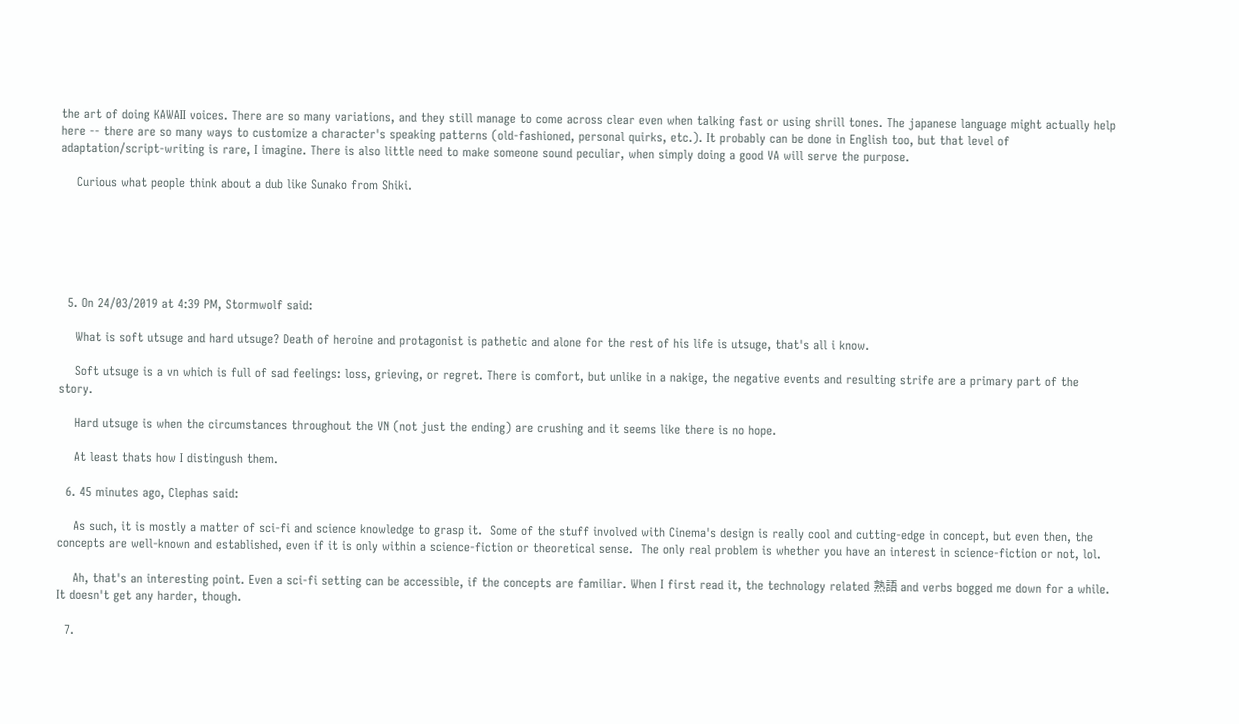the art of doing KAWAII voices. There are so many variations, and they still manage to come across clear even when talking fast or using shrill tones. The japanese language might actually help here -- there are so many ways to customize a character's speaking patterns (old-fashioned, personal quirks, etc.). It probably can be done in English too, but that level of adaptation/script-writing is rare, I imagine. There is also little need to make someone sound peculiar, when simply doing a good VA will serve the purpose.

    Curious what people think about a dub like Sunako from Shiki.






  5. On 24/03/2019 at 4:39 PM, Stormwolf said:

    What is soft utsuge and hard utsuge? Death of heroine and protagonist is pathetic and alone for the rest of his life is utsuge, that's all i know.

    Soft utsuge is a vn which is full of sad feelings: loss, grieving, or regret. There is comfort, but unlike in a nakige, the negative events and resulting strife are a primary part of the story.

    Hard utsuge is when the circumstances throughout the VN (not just the ending) are crushing and it seems like there is no hope.

    At least thats how I distingush them.

  6. 45 minutes ago, Clephas said:

    As such, it is mostly a matter of sci-fi and science knowledge to grasp it.  Some of the stuff involved with Cinema's design is really cool and cutting-edge in concept, but even then, the concepts are well-known and established, even if it is only within a science-fiction or theoretical sense.  The only real problem is whether you have an interest in science-fiction or not, lol.

    Ah, that's an interesting point. Even a sci-fi setting can be accessible, if the concepts are familiar. When I first read it, the technology related 熟語 and verbs bogged me down for a while. It doesn't get any harder, though.

  7.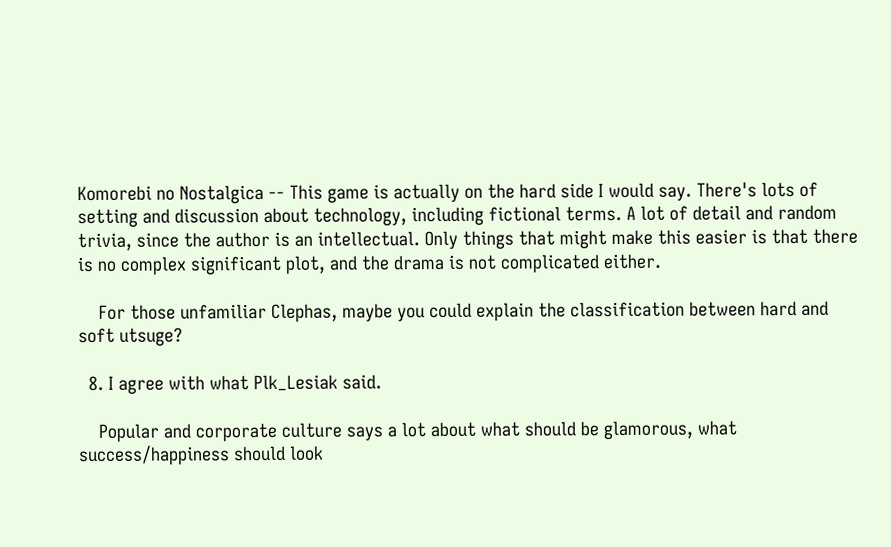Komorebi no Nostalgica -- This game is actually on the hard side I would say. There's lots of setting and discussion about technology, including fictional terms. A lot of detail and random trivia, since the author is an intellectual. Only things that might make this easier is that there is no complex significant plot, and the drama is not complicated either.

    For those unfamiliar Clephas, maybe you could explain the classification between hard and soft utsuge?

  8. I agree with what Plk_Lesiak said.

    Popular and corporate culture says a lot about what should be glamorous, what success/happiness should look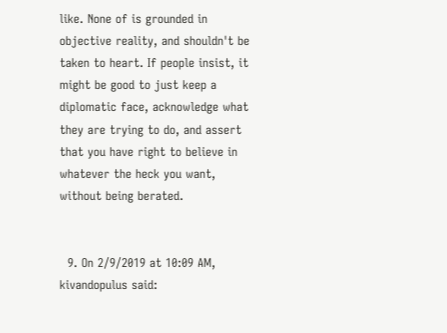like. None of is grounded in objective reality, and shouldn't be taken to heart. If people insist, it might be good to just keep a diplomatic face, acknowledge what they are trying to do, and assert that you have right to believe in whatever the heck you want, without being berated.


  9. On 2/9/2019 at 10:09 AM, kivandopulus said: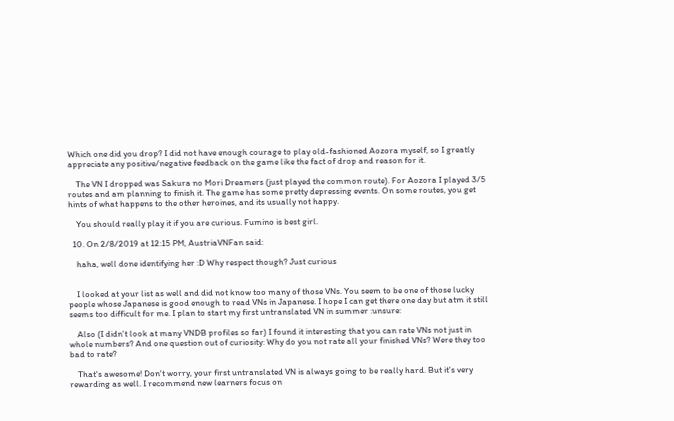Which one did you drop? I did not have enough courage to play old-fashioned Aozora myself, so I greatly appreciate any positive/negative feedback on the game like the fact of drop and reason for it.

    The VN I dropped was Sakura no Mori Dreamers (just played the common route). For Aozora I played 3/5 routes and am planning to finish it. The game has some pretty depressing events. On some routes, you get hints of what happens to the other heroines, and its usually not happy.

    You should really play it if you are curious. Fumino is best girl.

  10. On 2/8/2019 at 12:15 PM, AustriaVNFan said:

    haha, well done identifying her :D Why respect though? Just curious


    I looked at your list as well and did not know too many of those VNs. You seem to be one of those lucky people whose Japanese is good enough to read VNs in Japanese. I hope I can get there one day but atm it still seems too difficult for me. I plan to start my first untranslated VN in summer :unsure:

    Also (I didn't look at many VNDB profiles so far) I found it interesting that you can rate VNs not just in whole numbers? And one question out of curiosity: Why do you not rate all your finished VNs? Were they too bad to rate?

    That's awesome! Don't worry, your first untranslated VN is always going to be really hard. But it's very rewarding as well. I recommend new learners focus on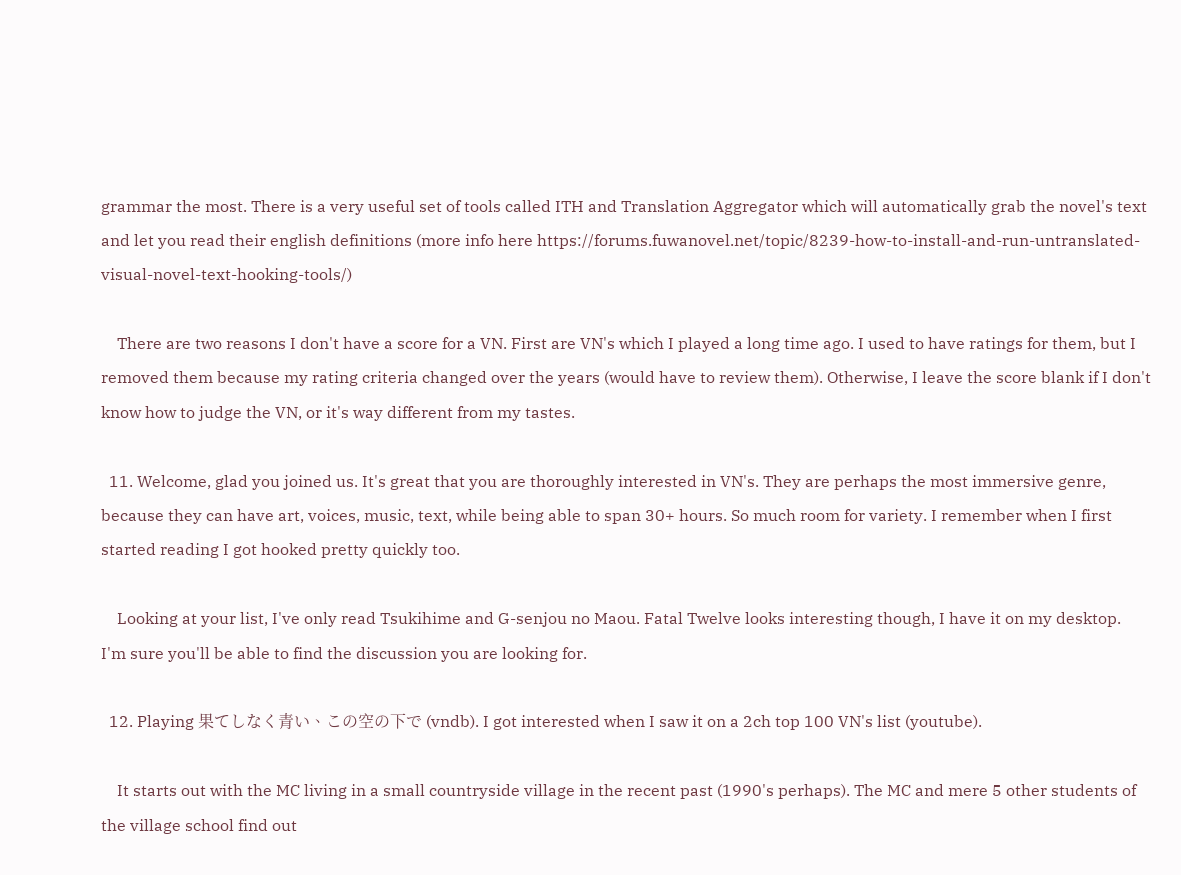grammar the most. There is a very useful set of tools called ITH and Translation Aggregator which will automatically grab the novel's text and let you read their english definitions (more info here https://forums.fuwanovel.net/topic/8239-how-to-install-and-run-untranslated-visual-novel-text-hooking-tools/)

    There are two reasons I don't have a score for a VN. First are VN's which I played a long time ago. I used to have ratings for them, but I removed them because my rating criteria changed over the years (would have to review them). Otherwise, I leave the score blank if I don't know how to judge the VN, or it's way different from my tastes.

  11. Welcome, glad you joined us. It's great that you are thoroughly interested in VN's. They are perhaps the most immersive genre, because they can have art, voices, music, text, while being able to span 30+ hours. So much room for variety. I remember when I first started reading I got hooked pretty quickly too.

    Looking at your list, I've only read Tsukihime and G-senjou no Maou. Fatal Twelve looks interesting though, I have it on my desktop.  I'm sure you'll be able to find the discussion you are looking for.

  12. Playing 果てしなく青い、この空の下で (vndb). I got interested when I saw it on a 2ch top 100 VN's list (youtube).

    It starts out with the MC living in a small countryside village in the recent past (1990's perhaps). The MC and mere 5 other students of the village school find out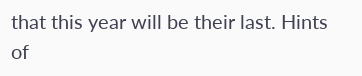that this year will be their last. Hints of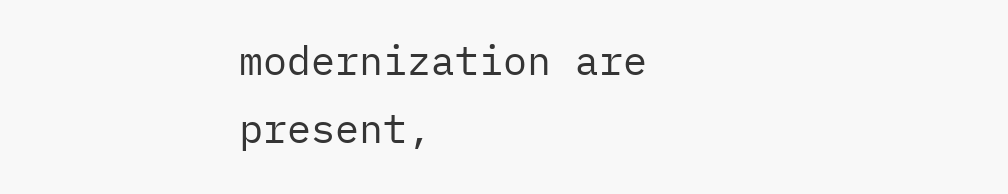modernization are present,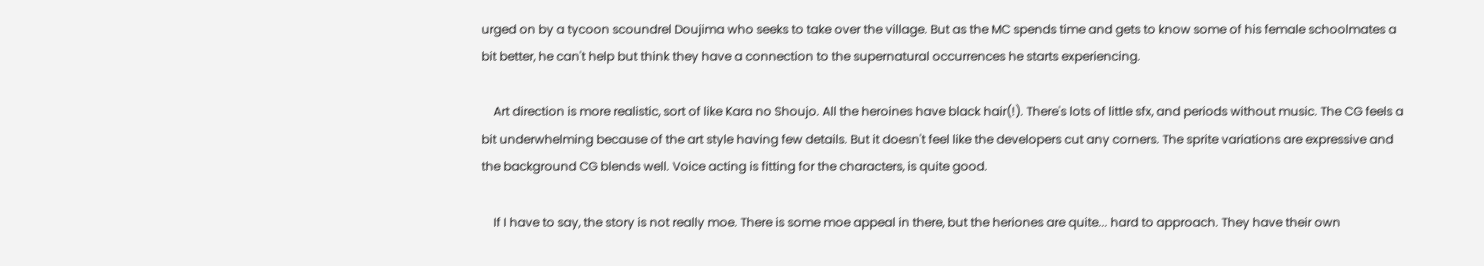urged on by a tycoon scoundrel Doujima who seeks to take over the village. But as the MC spends time and gets to know some of his female schoolmates a bit better, he can't help but think they have a connection to the supernatural occurrences he starts experiencing.

    Art direction is more realistic, sort of like Kara no Shoujo. All the heroines have black hair(!). There's lots of little sfx, and periods without music. The CG feels a bit underwhelming because of the art style having few details. But it doesn't feel like the developers cut any corners. The sprite variations are expressive and the background CG blends well. Voice acting is fitting for the characters, is quite good.

    If I have to say, the story is not really moe. There is some moe appeal in there, but the heriones are quite... hard to approach. They have their own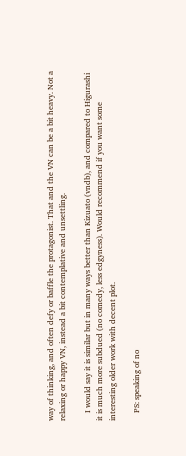way of thinking, and often defy or baffle the protagonist. That and the VN can be a bit heavy. Not a relaxing or happy VN, instead a bit contemplative and unsettling.

    I would say it is similar but in many ways better than Kizuato (vndb), and compared to Higurashi it is much more subdued (no comedy, less edgyness). Would recommend if you want some interesting older work with decent plot.

    PS: speaking of no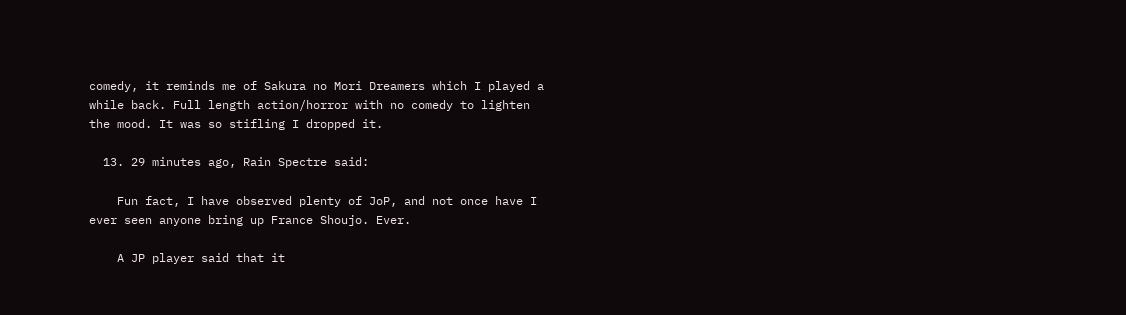comedy, it reminds me of Sakura no Mori Dreamers which I played a while back. Full length action/horror with no comedy to lighten the mood. It was so stifling I dropped it.

  13. 29 minutes ago, Rain Spectre said:

    Fun fact, I have observed plenty of JoP, and not once have I ever seen anyone bring up France Shoujo. Ever.

    A JP player said that it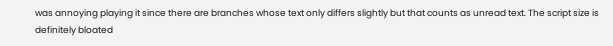was annoying playing it since there are branches whose text only differs slightly but that counts as unread text. The script size is definitely bloated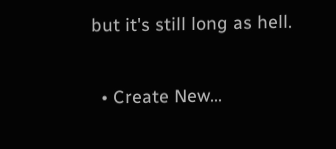but it's still long as hell.

  • Create New...